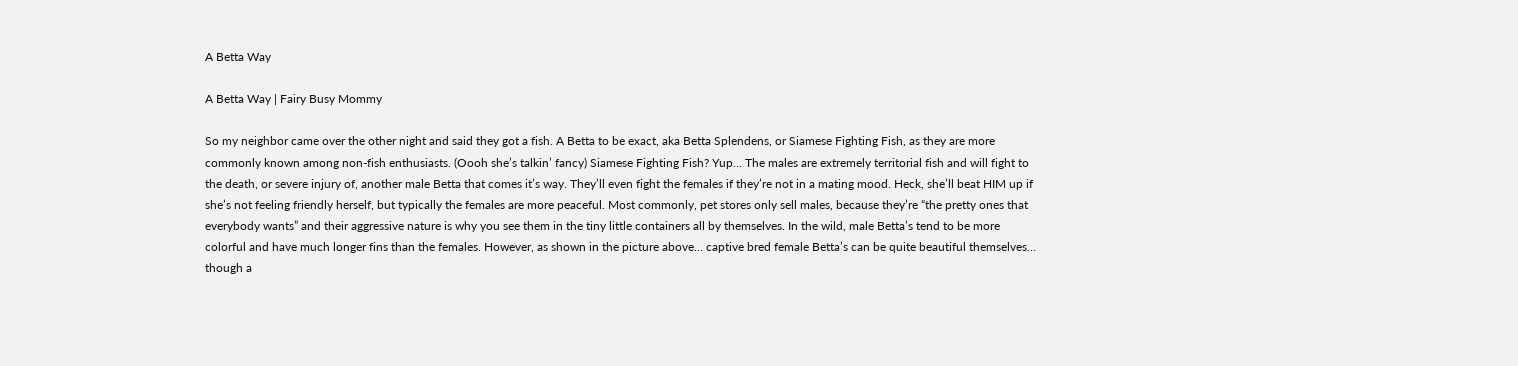A Betta Way

A Betta Way | Fairy Busy Mommy

So my neighbor came over the other night and said they got a fish. A Betta to be exact, aka Betta Splendens, or Siamese Fighting Fish, as they are more commonly known among non-fish enthusiasts. (Oooh she’s talkin’ fancy) Siamese Fighting Fish? Yup… The males are extremely territorial fish and will fight to the death, or severe injury of, another male Betta that comes it’s way. They’ll even fight the females if they’re not in a mating mood. Heck, she’ll beat HIM up if she’s not feeling friendly herself, but typically the females are more peaceful. Most commonly, pet stores only sell males, because they’re “the pretty ones that everybody wants” and their aggressive nature is why you see them in the tiny little containers all by themselves. In the wild, male Betta’s tend to be more colorful and have much longer fins than the females. However, as shown in the picture above… captive bred female Betta’s can be quite beautiful themselves… though a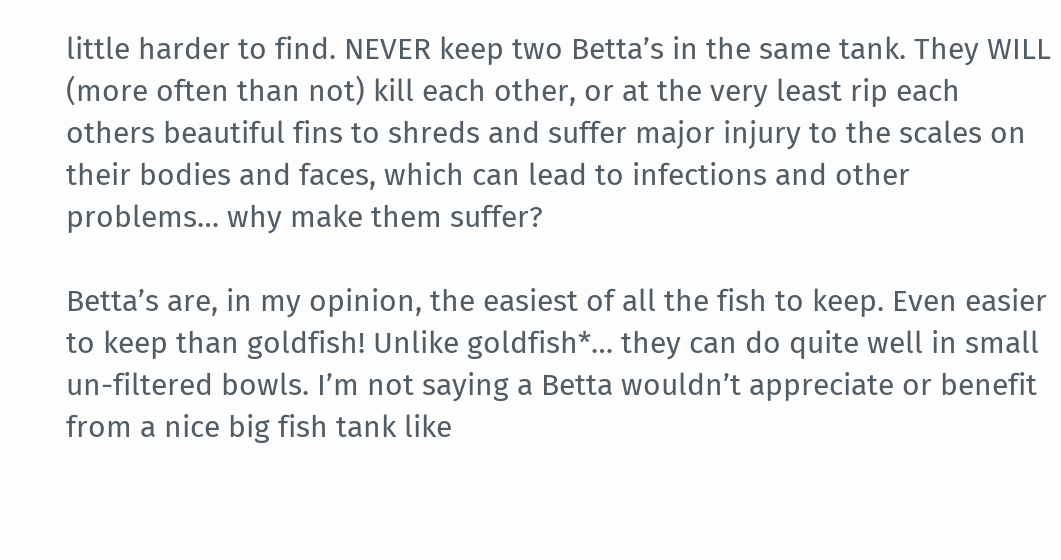little harder to find. NEVER keep two Betta’s in the same tank. They WILL (more often than not) kill each other, or at the very least rip each others beautiful fins to shreds and suffer major injury to the scales on their bodies and faces, which can lead to infections and other problems… why make them suffer?

Betta’s are, in my opinion, the easiest of all the fish to keep. Even easier to keep than goldfish! Unlike goldfish*… they can do quite well in small un-filtered bowls. I’m not saying a Betta wouldn’t appreciate or benefit from a nice big fish tank like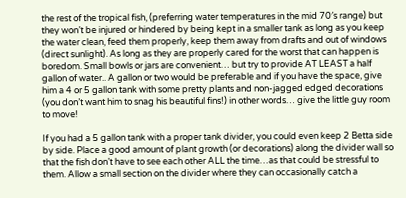the rest of the tropical fish, (preferring water temperatures in the mid 70′s range) but they won’t be injured or hindered by being kept in a smaller tank as long as you keep the water clean, feed them properly, keep them away from drafts and out of windows (direct sunlight). As long as they are properly cared for the worst that can happen is boredom. Small bowls or jars are convenient… but try to provide AT LEAST a half gallon of water.. A gallon or two would be preferable and if you have the space, give him a 4 or 5 gallon tank with some pretty plants and non-jagged edged decorations (you don’t want him to snag his beautiful fins!) in other words… give the little guy room to move!

If you had a 5 gallon tank with a proper tank divider, you could even keep 2 Betta side by side. Place a good amount of plant growth (or decorations) along the divider wall so that the fish don’t have to see each other ALL the time…as that could be stressful to them. Allow a small section on the divider where they can occasionally catch a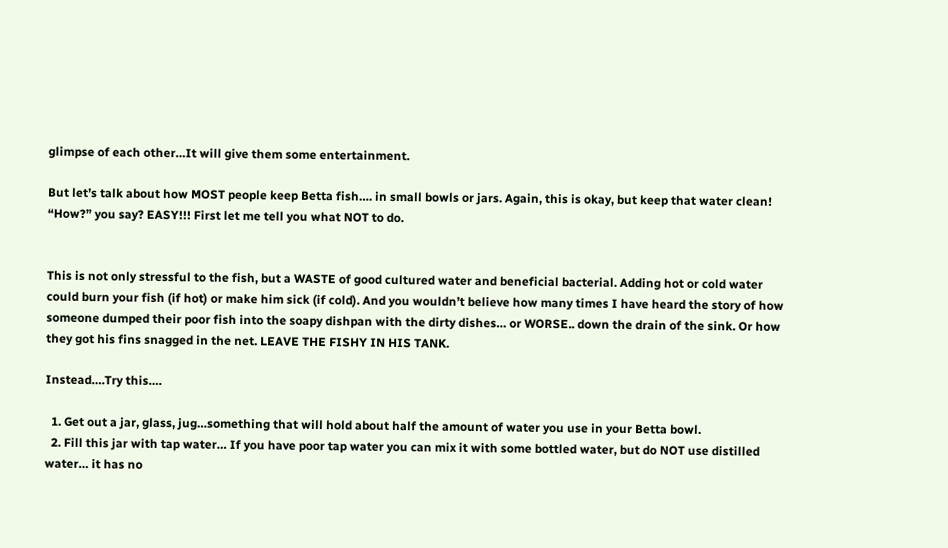glimpse of each other…It will give them some entertainment.

But let’s talk about how MOST people keep Betta fish…. in small bowls or jars. Again, this is okay, but keep that water clean! “How?” you say? EASY!!! First let me tell you what NOT to do.


This is not only stressful to the fish, but a WASTE of good cultured water and beneficial bacterial. Adding hot or cold water could burn your fish (if hot) or make him sick (if cold). And you wouldn’t believe how many times I have heard the story of how someone dumped their poor fish into the soapy dishpan with the dirty dishes… or WORSE.. down the drain of the sink. Or how they got his fins snagged in the net. LEAVE THE FISHY IN HIS TANK.

Instead….Try this….

  1. Get out a jar, glass, jug…something that will hold about half the amount of water you use in your Betta bowl.
  2. Fill this jar with tap water… If you have poor tap water you can mix it with some bottled water, but do NOT use distilled water… it has no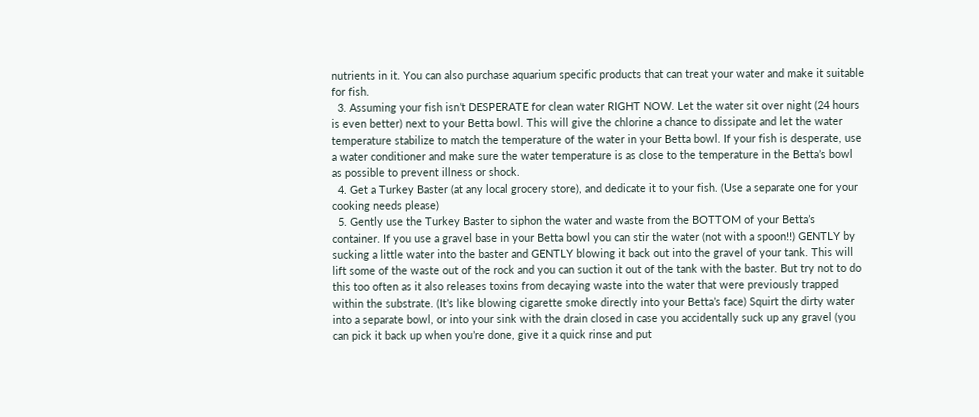nutrients in it. You can also purchase aquarium specific products that can treat your water and make it suitable for fish.
  3. Assuming your fish isn’t DESPERATE for clean water RIGHT NOW. Let the water sit over night (24 hours is even better) next to your Betta bowl. This will give the chlorine a chance to dissipate and let the water temperature stabilize to match the temperature of the water in your Betta bowl. If your fish is desperate, use a water conditioner and make sure the water temperature is as close to the temperature in the Betta’s bowl as possible to prevent illness or shock.
  4. Get a Turkey Baster (at any local grocery store), and dedicate it to your fish. (Use a separate one for your cooking needs please)
  5. Gently use the Turkey Baster to siphon the water and waste from the BOTTOM of your Betta’s container. If you use a gravel base in your Betta bowl you can stir the water (not with a spoon!!) GENTLY by sucking a little water into the baster and GENTLY blowing it back out into the gravel of your tank. This will lift some of the waste out of the rock and you can suction it out of the tank with the baster. But try not to do this too often as it also releases toxins from decaying waste into the water that were previously trapped within the substrate. (It’s like blowing cigarette smoke directly into your Betta’s face) Squirt the dirty water into a separate bowl, or into your sink with the drain closed in case you accidentally suck up any gravel (you can pick it back up when you’re done, give it a quick rinse and put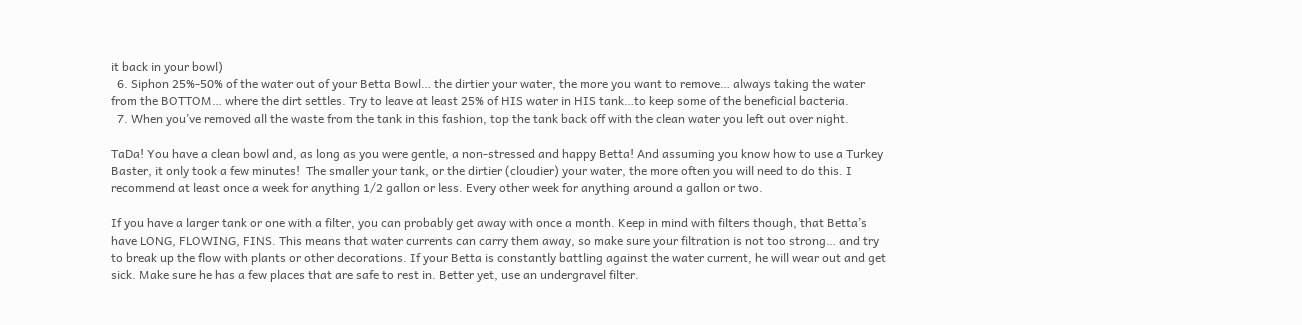it back in your bowl)
  6. Siphon 25%-50% of the water out of your Betta Bowl… the dirtier your water, the more you want to remove… always taking the water from the BOTTOM… where the dirt settles. Try to leave at least 25% of HIS water in HIS tank…to keep some of the beneficial bacteria.
  7. When you’ve removed all the waste from the tank in this fashion, top the tank back off with the clean water you left out over night.

TaDa! You have a clean bowl and, as long as you were gentle, a non-stressed and happy Betta! And assuming you know how to use a Turkey Baster, it only took a few minutes!  The smaller your tank, or the dirtier (cloudier) your water, the more often you will need to do this. I recommend at least once a week for anything 1/2 gallon or less. Every other week for anything around a gallon or two.

If you have a larger tank or one with a filter, you can probably get away with once a month. Keep in mind with filters though, that Betta’s have LONG, FLOWING, FINS. This means that water currents can carry them away, so make sure your filtration is not too strong… and try to break up the flow with plants or other decorations. If your Betta is constantly battling against the water current, he will wear out and get sick. Make sure he has a few places that are safe to rest in. Better yet, use an undergravel filter.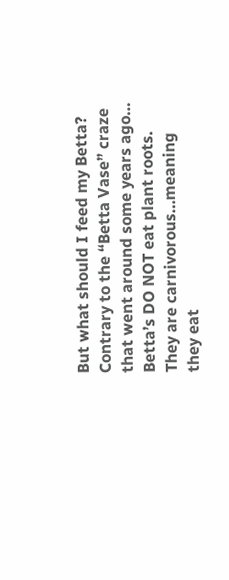But what should I feed my Betta? Contrary to the “Betta Vase” craze that went around some years ago… Betta’s DO NOT eat plant roots. They are carnivorous…meaning they eat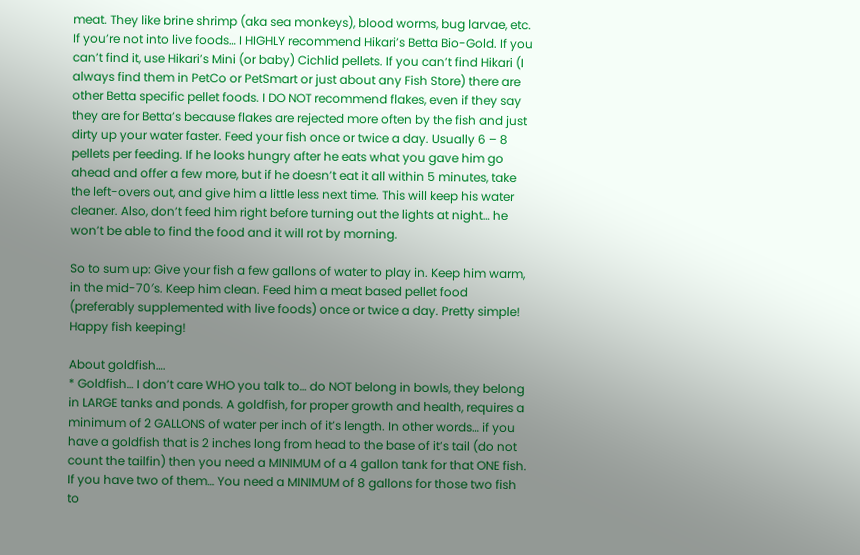meat. They like brine shrimp (aka sea monkeys), blood worms, bug larvae, etc. If you’re not into live foods… I HIGHLY recommend Hikari’s Betta Bio-Gold. If you can’t find it, use Hikari’s Mini (or baby) Cichlid pellets. If you can’t find Hikari (I always find them in PetCo or PetSmart or just about any Fish Store) there are other Betta specific pellet foods. I DO NOT recommend flakes, even if they say they are for Betta’s because flakes are rejected more often by the fish and just dirty up your water faster. Feed your fish once or twice a day. Usually 6 – 8 pellets per feeding. If he looks hungry after he eats what you gave him go ahead and offer a few more, but if he doesn’t eat it all within 5 minutes, take the left-overs out, and give him a little less next time. This will keep his water cleaner. Also, don’t feed him right before turning out the lights at night… he won’t be able to find the food and it will rot by morning.

So to sum up: Give your fish a few gallons of water to play in. Keep him warm, in the mid-70′s. Keep him clean. Feed him a meat based pellet food (preferably supplemented with live foods) once or twice a day. Pretty simple! Happy fish keeping!

About goldfish….
* Goldfish… I don’t care WHO you talk to… do NOT belong in bowls, they belong in LARGE tanks and ponds. A goldfish, for proper growth and health, requires a minimum of 2 GALLONS of water per inch of it’s length. In other words… if you have a goldfish that is 2 inches long from head to the base of it’s tail (do not count the tailfin) then you need a MINIMUM of a 4 gallon tank for that ONE fish. If you have two of them… You need a MINIMUM of 8 gallons for those two fish to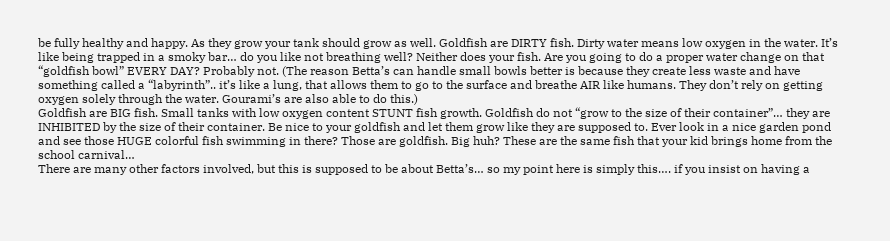be fully healthy and happy. As they grow your tank should grow as well. Goldfish are DIRTY fish. Dirty water means low oxygen in the water. It’s like being trapped in a smoky bar… do you like not breathing well? Neither does your fish. Are you going to do a proper water change on that “goldfish bowl” EVERY DAY? Probably not. (The reason Betta’s can handle small bowls better is because they create less waste and have something called a “labyrinth”.. it’s like a lung, that allows them to go to the surface and breathe AIR like humans. They don’t rely on getting oxygen solely through the water. Gourami’s are also able to do this.)
Goldfish are BIG fish. Small tanks with low oxygen content STUNT fish growth. Goldfish do not “grow to the size of their container”… they are INHIBITED by the size of their container. Be nice to your goldfish and let them grow like they are supposed to. Ever look in a nice garden pond and see those HUGE colorful fish swimming in there? Those are goldfish. Big huh? These are the same fish that your kid brings home from the school carnival…
There are many other factors involved, but this is supposed to be about Betta’s… so my point here is simply this…. if you insist on having a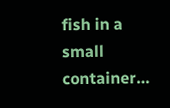fish in a small container…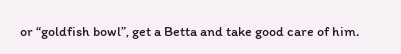or “goldfish bowl”, get a Betta and take good care of him.